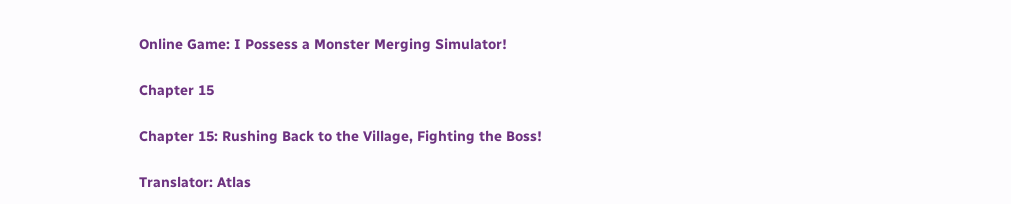Online Game: I Possess a Monster Merging Simulator!

Chapter 15

Chapter 15: Rushing Back to the Village, Fighting the Boss!

Translator: Atlas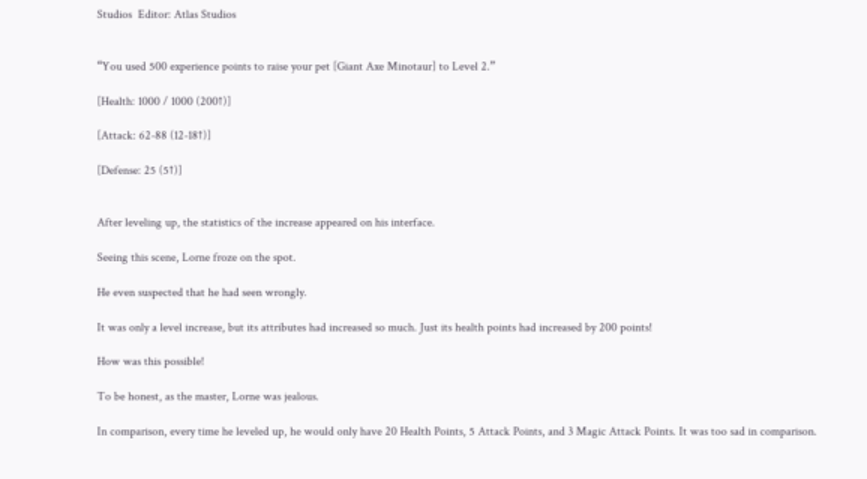Studios  Editor: Atlas Studios


“You used 500 experience points to raise your pet [Giant Axe Minotaur] to Level 2.”

[Health: 1000 / 1000 (200↑)]

[Attack: 62-88 (12-18↑)]

[Defense: 25 (5↑)]


After leveling up, the statistics of the increase appeared on his interface.

Seeing this scene, Lorne froze on the spot.

He even suspected that he had seen wrongly.

It was only a level increase, but its attributes had increased so much. Just its health points had increased by 200 points!

How was this possible!

To be honest, as the master, Lorne was jealous.

In comparison, every time he leveled up, he would only have 20 Health Points, 5 Attack Points, and 3 Magic Attack Points. It was too sad in comparison.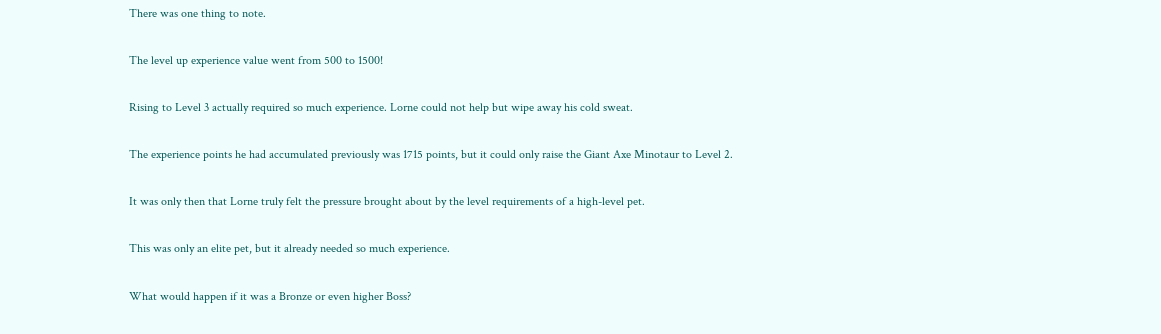There was one thing to note.

The level up experience value went from 500 to 1500!

Rising to Level 3 actually required so much experience. Lorne could not help but wipe away his cold sweat.

The experience points he had accumulated previously was 1715 points, but it could only raise the Giant Axe Minotaur to Level 2.

It was only then that Lorne truly felt the pressure brought about by the level requirements of a high-level pet.

This was only an elite pet, but it already needed so much experience.

What would happen if it was a Bronze or even higher Boss?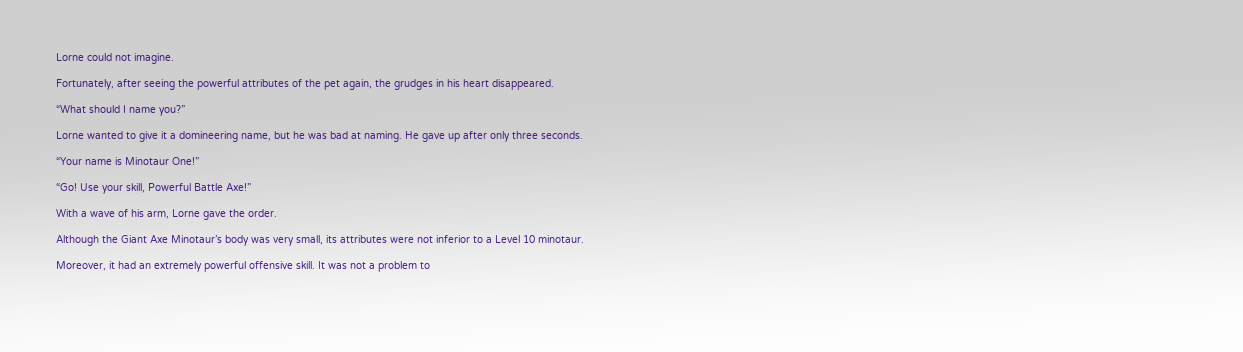Lorne could not imagine.

Fortunately, after seeing the powerful attributes of the pet again, the grudges in his heart disappeared.

“What should I name you?”

Lorne wanted to give it a domineering name, but he was bad at naming. He gave up after only three seconds.

“Your name is Minotaur One!”

“Go! Use your skill, Powerful Battle Axe!”

With a wave of his arm, Lorne gave the order.

Although the Giant Axe Minotaur’s body was very small, its attributes were not inferior to a Level 10 minotaur.

Moreover, it had an extremely powerful offensive skill. It was not a problem to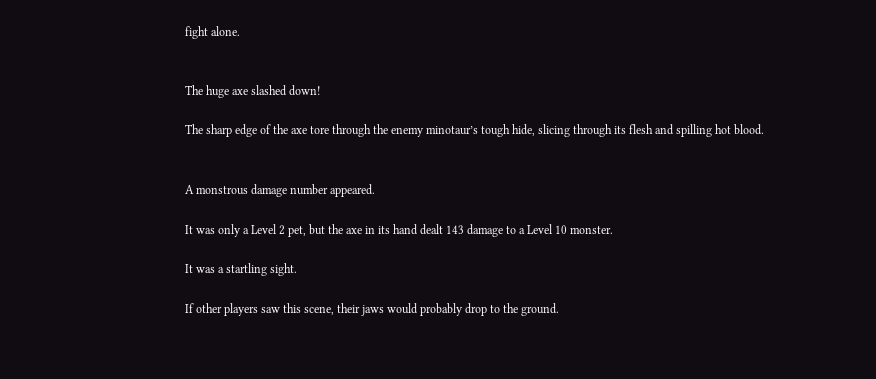fight alone.


The huge axe slashed down!

The sharp edge of the axe tore through the enemy minotaur’s tough hide, slicing through its flesh and spilling hot blood.


A monstrous damage number appeared.

It was only a Level 2 pet, but the axe in its hand dealt 143 damage to a Level 10 monster.

It was a startling sight.

If other players saw this scene, their jaws would probably drop to the ground.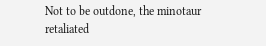Not to be outdone, the minotaur retaliated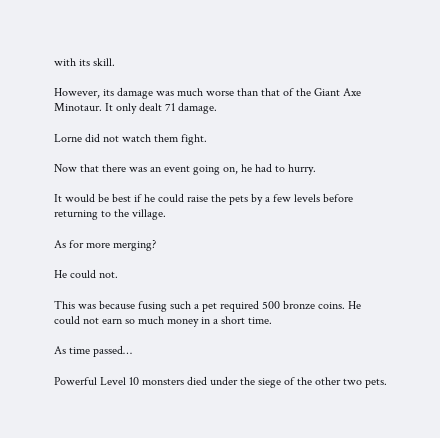with its skill.

However, its damage was much worse than that of the Giant Axe Minotaur. It only dealt 71 damage.

Lorne did not watch them fight.

Now that there was an event going on, he had to hurry.

It would be best if he could raise the pets by a few levels before returning to the village.

As for more merging?

He could not.

This was because fusing such a pet required 500 bronze coins. He could not earn so much money in a short time.

As time passed…

Powerful Level 10 monsters died under the siege of the other two pets.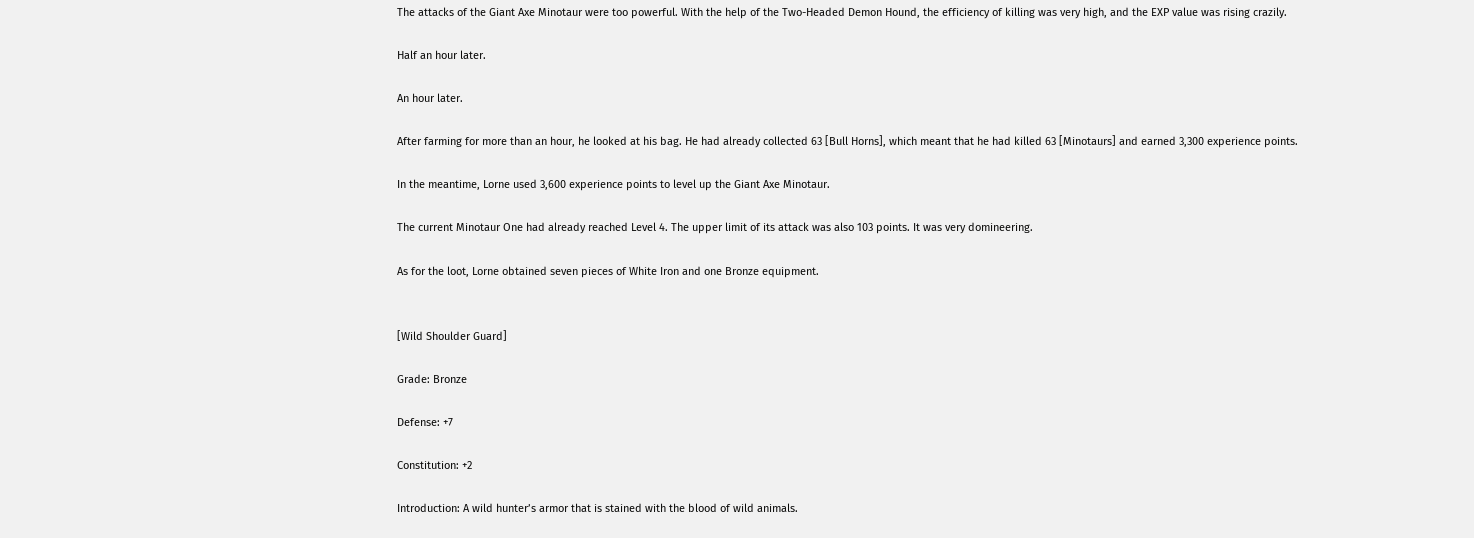The attacks of the Giant Axe Minotaur were too powerful. With the help of the Two-Headed Demon Hound, the efficiency of killing was very high, and the EXP value was rising crazily.

Half an hour later.

An hour later.

After farming for more than an hour, he looked at his bag. He had already collected 63 [Bull Horns], which meant that he had killed 63 [Minotaurs] and earned 3,300 experience points.

In the meantime, Lorne used 3,600 experience points to level up the Giant Axe Minotaur.

The current Minotaur One had already reached Level 4. The upper limit of its attack was also 103 points. It was very domineering.

As for the loot, Lorne obtained seven pieces of White Iron and one Bronze equipment.


[Wild Shoulder Guard]

Grade: Bronze

Defense: +7

Constitution: +2

Introduction: A wild hunter’s armor that is stained with the blood of wild animals.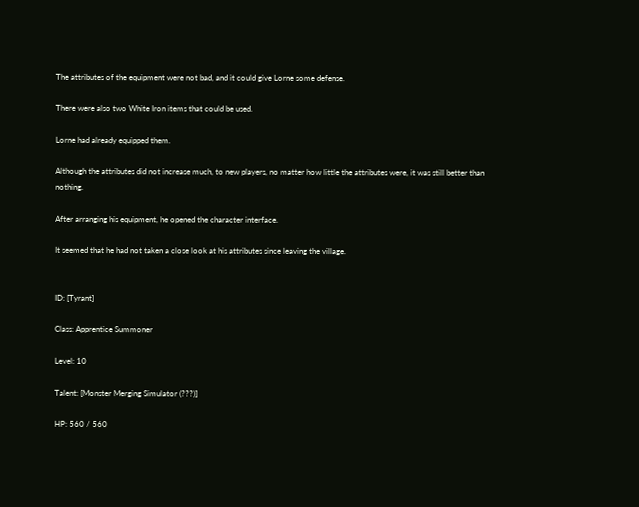The attributes of the equipment were not bad, and it could give Lorne some defense.

There were also two White Iron items that could be used.

Lorne had already equipped them.

Although the attributes did not increase much, to new players, no matter how little the attributes were, it was still better than nothing.

After arranging his equipment, he opened the character interface.

It seemed that he had not taken a close look at his attributes since leaving the village.


ID: [Tyrant]

Class: Apprentice Summoner

Level: 10

Talent: [Monster Merging Simulator (???)]

HP: 560 / 560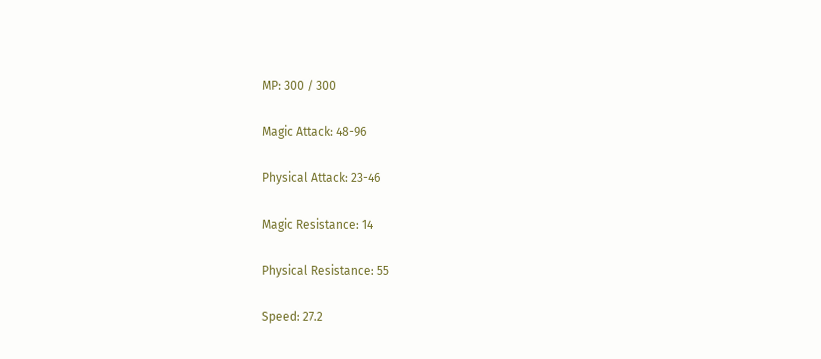MP: 300 / 300

Magic Attack: 48-96

Physical Attack: 23-46

Magic Resistance: 14

Physical Resistance: 55

Speed: 27.2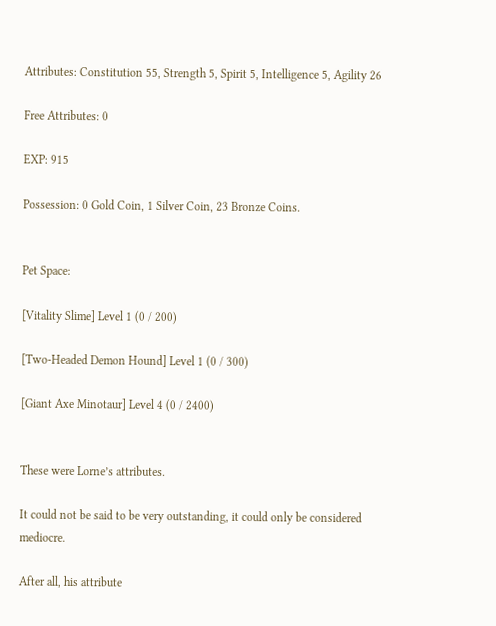Attributes: Constitution 55, Strength 5, Spirit 5, Intelligence 5, Agility 26

Free Attributes: 0

EXP: 915

Possession: 0 Gold Coin, 1 Silver Coin, 23 Bronze Coins.


Pet Space:

[Vitality Slime] Level 1 (0 / 200)

[Two-Headed Demon Hound] Level 1 (0 / 300)

[Giant Axe Minotaur] Level 4 (0 / 2400)


These were Lorne’s attributes.

It could not be said to be very outstanding, it could only be considered mediocre.

After all, his attribute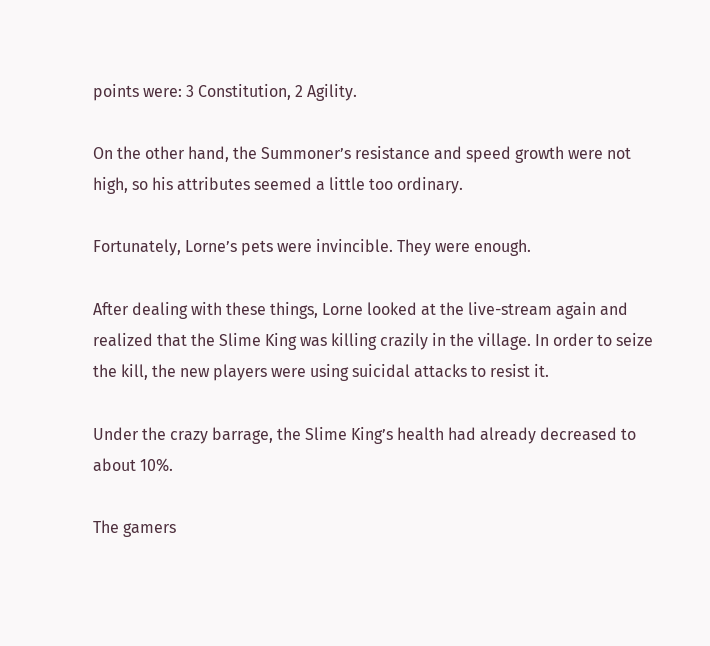points were: 3 Constitution, 2 Agility.

On the other hand, the Summoner’s resistance and speed growth were not high, so his attributes seemed a little too ordinary.

Fortunately, Lorne’s pets were invincible. They were enough.

After dealing with these things, Lorne looked at the live-stream again and realized that the Slime King was killing crazily in the village. In order to seize the kill, the new players were using suicidal attacks to resist it.

Under the crazy barrage, the Slime King’s health had already decreased to about 10%.

The gamers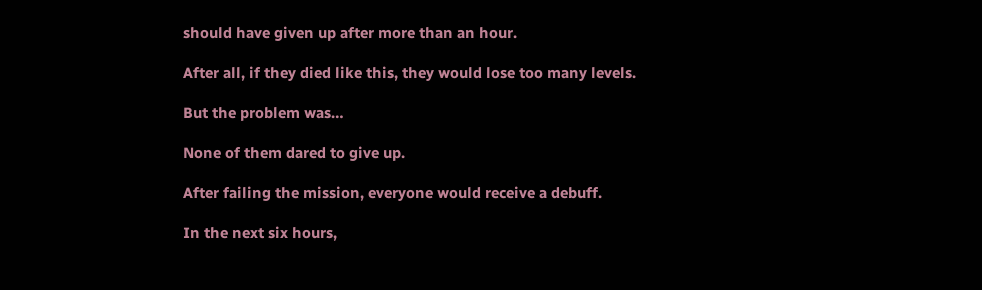should have given up after more than an hour.

After all, if they died like this, they would lose too many levels.

But the problem was…

None of them dared to give up.

After failing the mission, everyone would receive a debuff.

In the next six hours,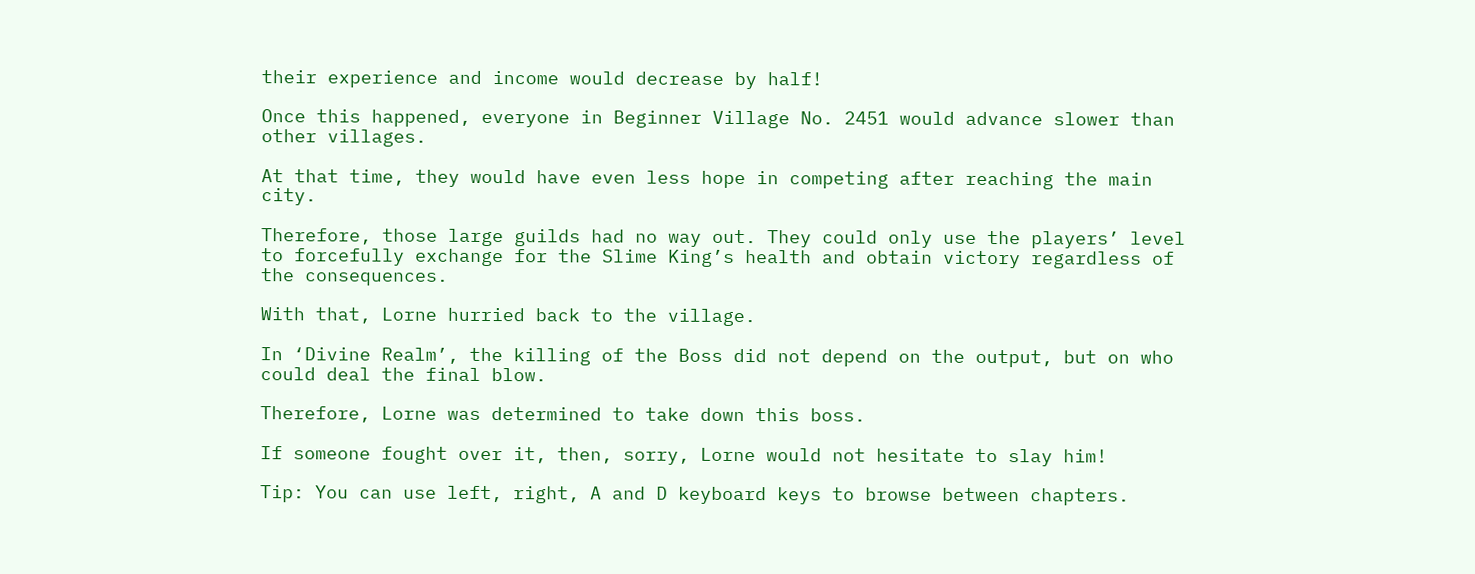their experience and income would decrease by half!

Once this happened, everyone in Beginner Village No. 2451 would advance slower than other villages.

At that time, they would have even less hope in competing after reaching the main city.

Therefore, those large guilds had no way out. They could only use the players’ level to forcefully exchange for the Slime King’s health and obtain victory regardless of the consequences.

With that, Lorne hurried back to the village.

In ‘Divine Realm’, the killing of the Boss did not depend on the output, but on who could deal the final blow.

Therefore, Lorne was determined to take down this boss.

If someone fought over it, then, sorry, Lorne would not hesitate to slay him!

Tip: You can use left, right, A and D keyboard keys to browse between chapters.